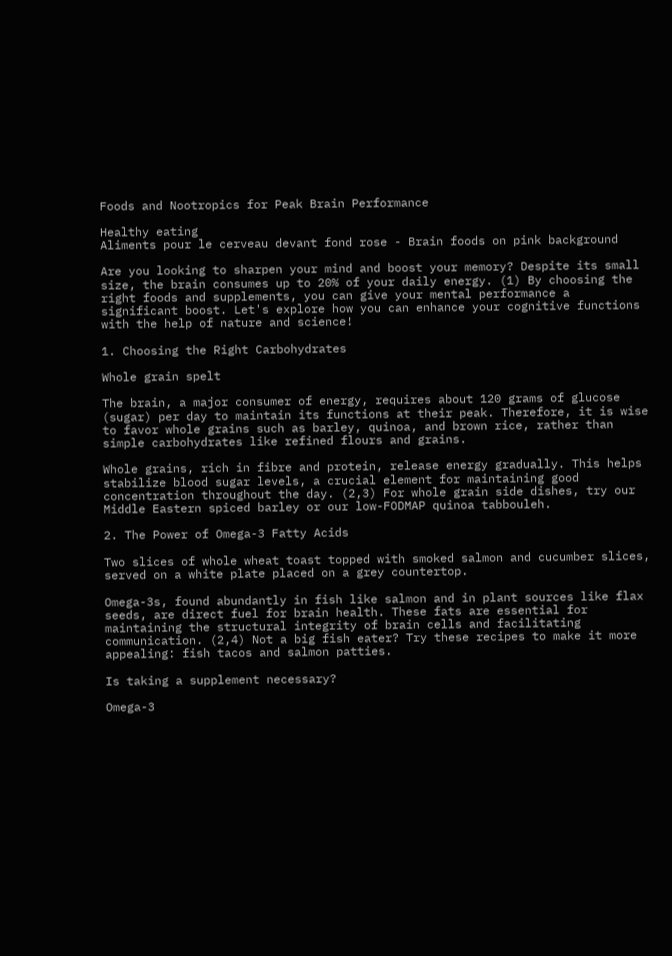Foods and Nootropics for Peak Brain Performance

Healthy eating
Aliments pour le cerveau devant fond rose - Brain foods on pink background

Are you looking to sharpen your mind and boost your memory? Despite its small size, the brain consumes up to 20% of your daily energy. (1) By choosing the right foods and supplements, you can give your mental performance a significant boost. Let's explore how you can enhance your cognitive functions with the help of nature and science!

1. Choosing the Right Carbohydrates

Whole grain spelt

The brain, a major consumer of energy, requires about 120 grams of glucose (sugar) per day to maintain its functions at their peak. Therefore, it is wise to favor whole grains such as barley, quinoa, and brown rice, rather than simple carbohydrates like refined flours and grains.

Whole grains, rich in fibre and protein, release energy gradually. This helps stabilize blood sugar levels, a crucial element for maintaining good concentration throughout the day. (2,3) For whole grain side dishes, try our Middle Eastern spiced barley or our low-FODMAP quinoa tabbouleh.

2. The Power of Omega-3 Fatty Acids

Two slices of whole wheat toast topped with smoked salmon and cucumber slices, served on a white plate placed on a grey countertop.

Omega-3s, found abundantly in fish like salmon and in plant sources like flax seeds, are direct fuel for brain health. These fats are essential for maintaining the structural integrity of brain cells and facilitating communication. (2,4) Not a big fish eater? Try these recipes to make it more appealing: fish tacos and salmon patties.

Is taking a supplement necessary?

Omega-3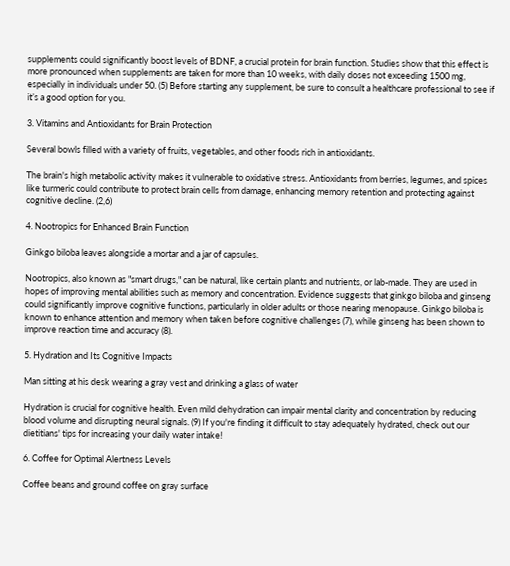supplements could significantly boost levels of BDNF, a crucial protein for brain function. Studies show that this effect is more pronounced when supplements are taken for more than 10 weeks, with daily doses not exceeding 1500 mg, especially in individuals under 50. (5) Before starting any supplement, be sure to consult a healthcare professional to see if it’s a good option for you.

3. Vitamins and Antioxidants for Brain Protection

Several bowls filled with a variety of fruits, vegetables, and other foods rich in antioxidants.

The brain's high metabolic activity makes it vulnerable to oxidative stress. Antioxidants from berries, legumes, and spices like turmeric could contribute to protect brain cells from damage, enhancing memory retention and protecting against cognitive decline. (2,6)

4. Nootropics for Enhanced Brain Function

Ginkgo biloba leaves alongside a mortar and a jar of capsules.

Nootropics, also known as "smart drugs," can be natural, like certain plants and nutrients, or lab-made. They are used in hopes of improving mental abilities such as memory and concentration. Evidence suggests that ginkgo biloba and ginseng could significantly improve cognitive functions, particularly in older adults or those nearing menopause. Ginkgo biloba is known to enhance attention and memory when taken before cognitive challenges (7), while ginseng has been shown to improve reaction time and accuracy (8).

5. Hydration and Its Cognitive Impacts

Man sitting at his desk wearing a gray vest and drinking a glass of water

Hydration is crucial for cognitive health. Even mild dehydration can impair mental clarity and concentration by reducing blood volume and disrupting neural signals. (9) If you're finding it difficult to stay adequately hydrated, check out our dietitians' tips for increasing your daily water intake!

6. Coffee for Optimal Alertness Levels

Coffee beans and ground coffee on gray surface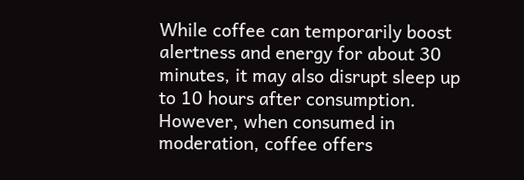While coffee can temporarily boost alertness and energy for about 30 minutes, it may also disrupt sleep up to 10 hours after consumption. However, when consumed in moderation, coffee offers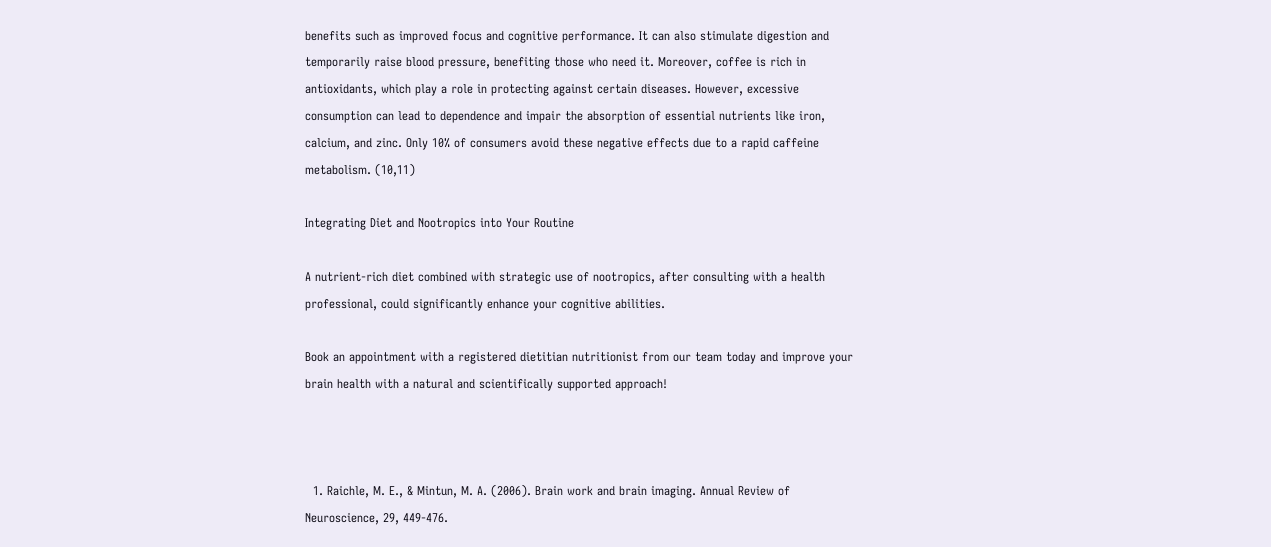benefits such as improved focus and cognitive performance. It can also stimulate digestion and temporarily raise blood pressure, benefiting those who need it. Moreover, coffee is rich in antioxidants, which play a role in protecting against certain diseases. However, excessive consumption can lead to dependence and impair the absorption of essential nutrients like iron, calcium, and zinc. Only 10% of consumers avoid these negative effects due to a rapid caffeine metabolism. (10,11)

Integrating Diet and Nootropics into Your Routine

A nutrient-rich diet combined with strategic use of nootropics, after consulting with a health professional, could significantly enhance your cognitive abilities.

Book an appointment with a registered dietitian nutritionist from our team today and improve your brain health with a natural and scientifically supported approach!



  1. Raichle, M. E., & Mintun, M. A. (2006). Brain work and brain imaging. Annual Review of Neuroscience, 29, 449-476.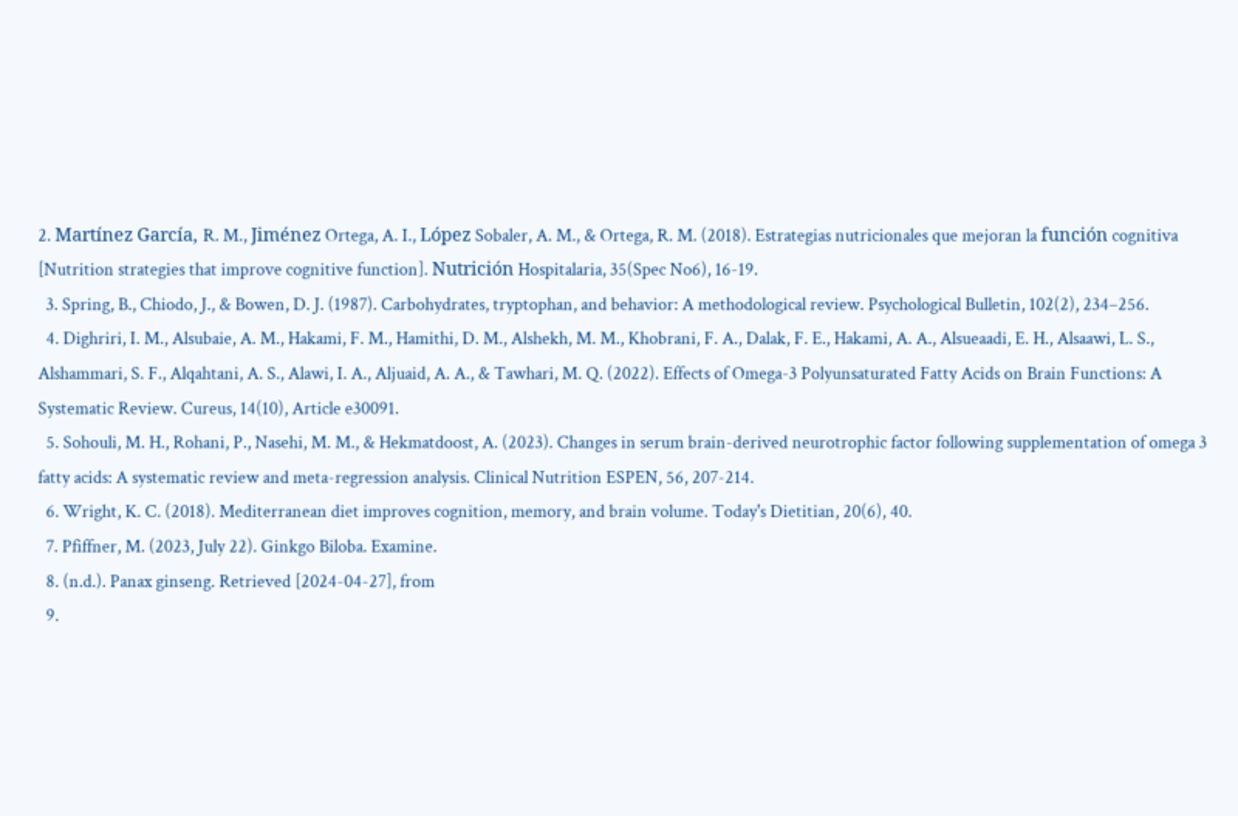2. Martínez García, R. M., Jiménez Ortega, A. I., López Sobaler, A. M., & Ortega, R. M. (2018). Estrategias nutricionales que mejoran la función cognitiva [Nutrition strategies that improve cognitive function]. Nutrición Hospitalaria, 35(Spec No6), 16-19.
  3. Spring, B., Chiodo, J., & Bowen, D. J. (1987). Carbohydrates, tryptophan, and behavior: A methodological review. Psychological Bulletin, 102(2), 234–256.
  4. Dighriri, I. M., Alsubaie, A. M., Hakami, F. M., Hamithi, D. M., Alshekh, M. M., Khobrani, F. A., Dalak, F. E., Hakami, A. A., Alsueaadi, E. H., Alsaawi, L. S., Alshammari, S. F., Alqahtani, A. S., Alawi, I. A., Aljuaid, A. A., & Tawhari, M. Q. (2022). Effects of Omega-3 Polyunsaturated Fatty Acids on Brain Functions: A Systematic Review. Cureus, 14(10), Article e30091.
  5. Sohouli, M. H., Rohani, P., Nasehi, M. M., & Hekmatdoost, A. (2023). Changes in serum brain-derived neurotrophic factor following supplementation of omega 3 fatty acids: A systematic review and meta-regression analysis. Clinical Nutrition ESPEN, 56, 207-214.
  6. Wright, K. C. (2018). Mediterranean diet improves cognition, memory, and brain volume. Today's Dietitian, 20(6), 40.
  7. Pfiffner, M. (2023, July 22). Ginkgo Biloba. Examine.
  8. (n.d.). Panax ginseng. Retrieved [2024-04-27], from
  9.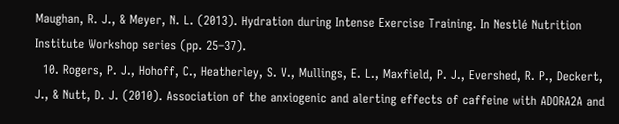Maughan, R. J., & Meyer, N. L. (2013). Hydration during Intense Exercise Training. In Nestlé Nutrition Institute Workshop series (pp. 25–37).
  10. Rogers, P. J., Hohoff, C., Heatherley, S. V., Mullings, E. L., Maxfield, P. J., Evershed, R. P., Deckert, J., & Nutt, D. J. (2010). Association of the anxiogenic and alerting effects of caffeine with ADORA2A and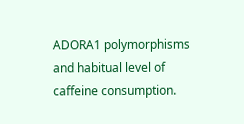ADORA1 polymorphisms and habitual level of caffeine consumption.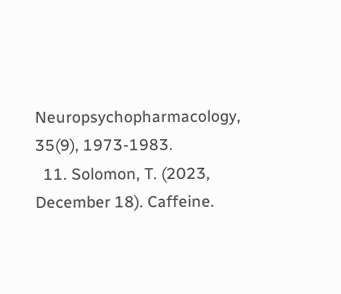Neuropsychopharmacology, 35(9), 1973-1983.
  11. Solomon, T. (2023, December 18). Caffeine.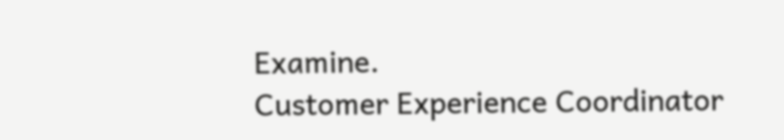Examine.
Customer Experience Coordinator